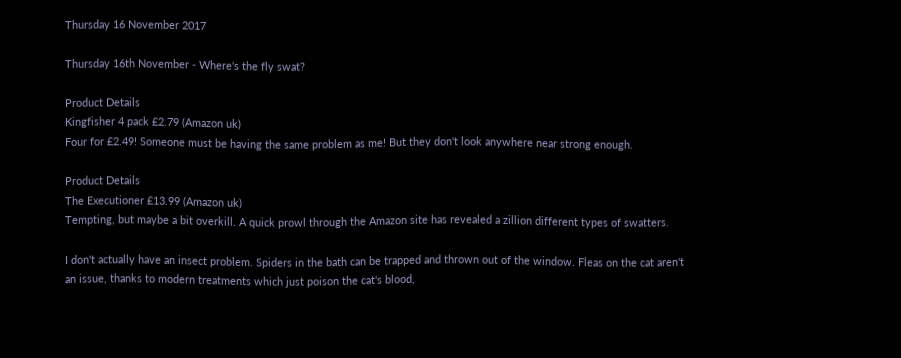Thursday 16 November 2017

Thursday 16th November - Where's the fly swat?

Product Details
Kingfisher 4 pack £2.79 (Amazon uk)
Four for £2.49! Someone must be having the same problem as me! But they don't look anywhere near strong enough.

Product Details
The Executioner £13.99 (Amazon uk)
Tempting, but maybe a bit overkill. A quick prowl through the Amazon site has revealed a zillion different types of swatters.

I don't actually have an insect problem. Spiders in the bath can be trapped and thrown out of the window. Fleas on the cat aren't an issue, thanks to modern treatments which just poison the cat's blood,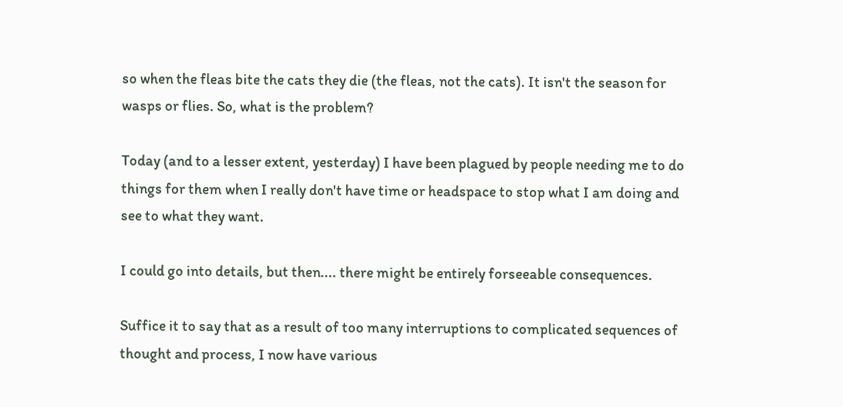so when the fleas bite the cats they die (the fleas, not the cats). It isn't the season for wasps or flies. So, what is the problem?

Today (and to a lesser extent, yesterday) I have been plagued by people needing me to do things for them when I really don't have time or headspace to stop what I am doing and see to what they want.

I could go into details, but then.... there might be entirely forseeable consequences.

Suffice it to say that as a result of too many interruptions to complicated sequences of thought and process, I now have various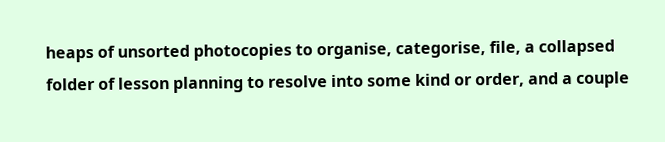heaps of unsorted photocopies to organise, categorise, file, a collapsed folder of lesson planning to resolve into some kind or order, and a couple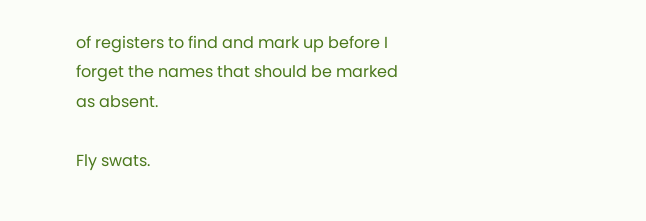of registers to find and mark up before I forget the names that should be marked as absent.

Fly swats.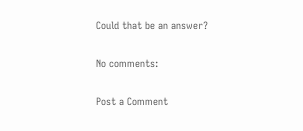Could that be an answer?

No comments:

Post a Comment